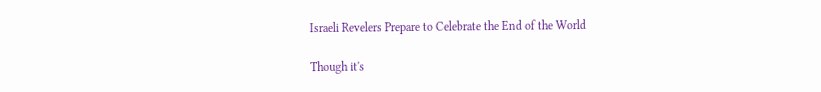Israeli Revelers Prepare to Celebrate the End of the World

Though it's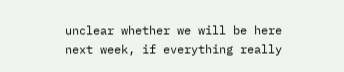unclear whether we will be here next week, if everything really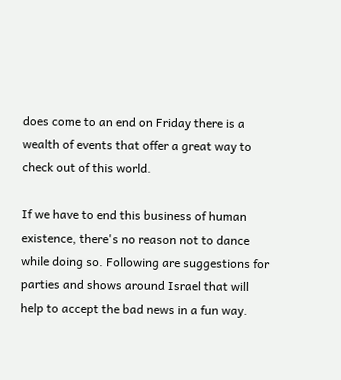does come to an end on Friday there is a wealth of events that offer a great way to check out of this world.

If we have to end this business of human existence, there's no reason not to dance while doing so. Following are suggestions for parties and shows around Israel that will help to accept the bad news in a fun way.